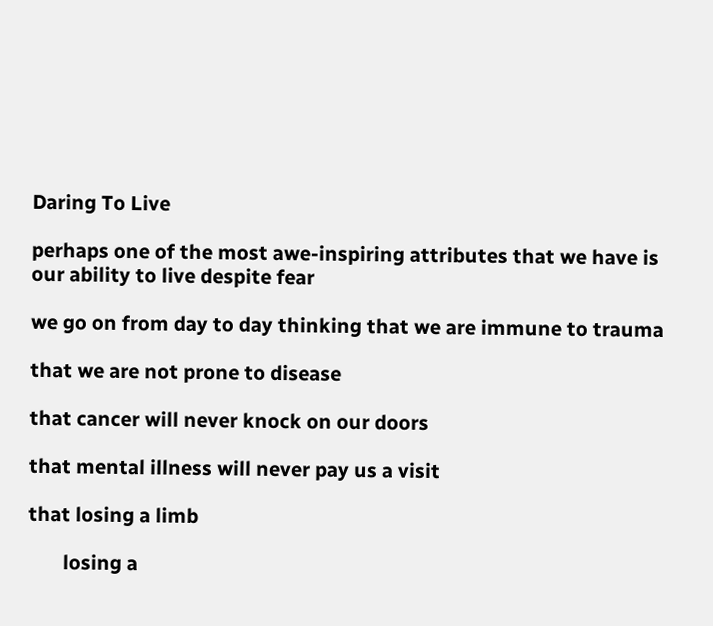Daring To Live

perhaps one of the most awe-inspiring attributes that we have is our ability to live despite fear

we go on from day to day thinking that we are immune to trauma

that we are not prone to disease

that cancer will never knock on our doors

that mental illness will never pay us a visit

that losing a limb

       losing a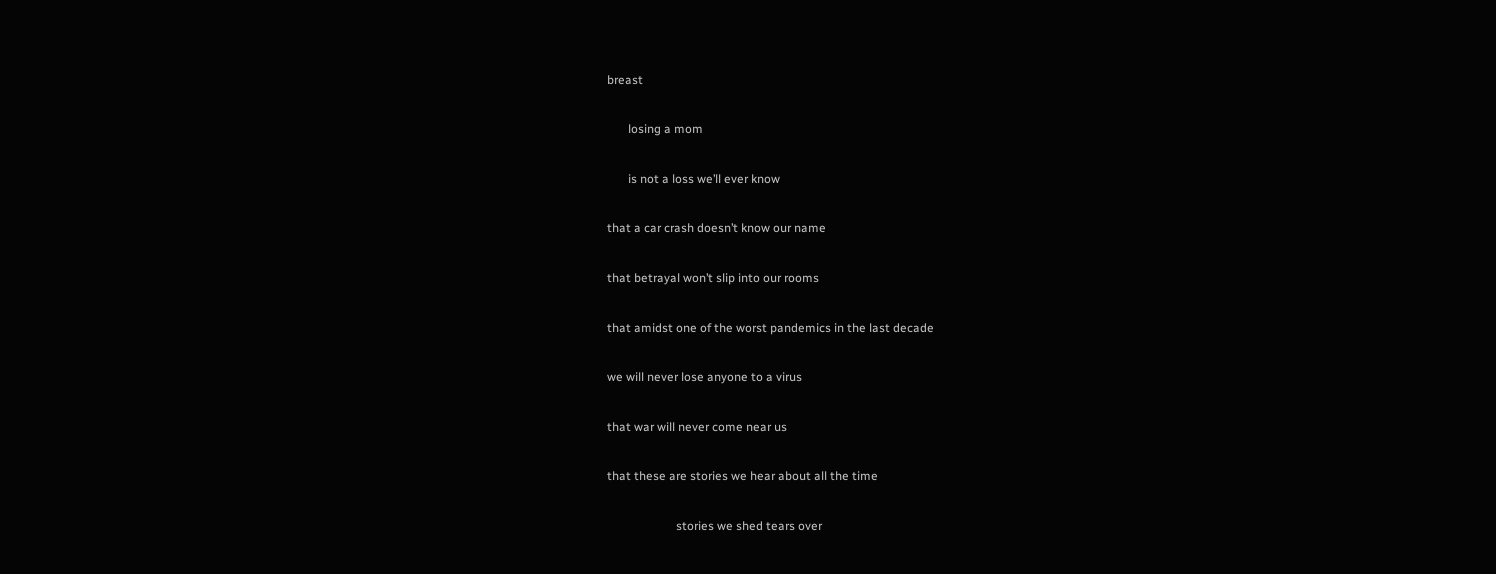breast

       losing a mom

       is not a loss we’ll ever know

that a car crash doesn’t know our name

that betrayal won’t slip into our rooms

that amidst one of the worst pandemics in the last decade

we will never lose anyone to a virus

that war will never come near us

that these are stories we hear about all the time

                       stories we shed tears over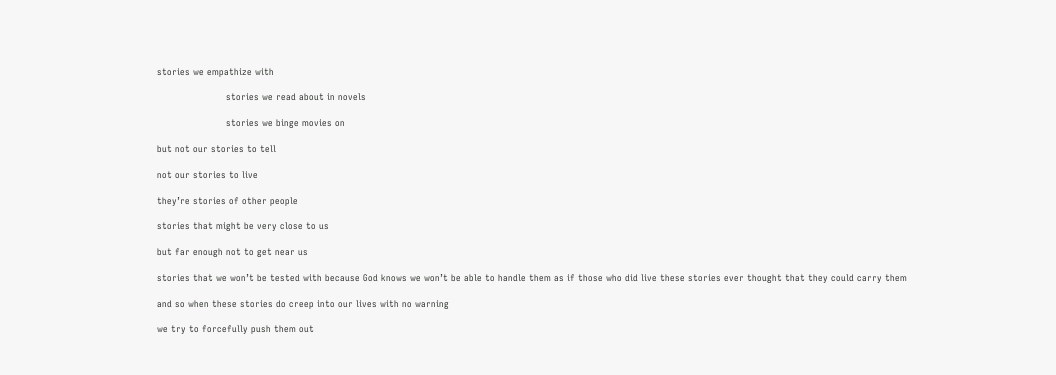stories we empathize with

                       stories we read about in novels

                       stories we binge movies on

but not our stories to tell

not our stories to live

they’re stories of other people

stories that might be very close to us

but far enough not to get near us

stories that we won’t be tested with because God knows we won’t be able to handle them as if those who did live these stories ever thought that they could carry them

and so when these stories do creep into our lives with no warning

we try to forcefully push them out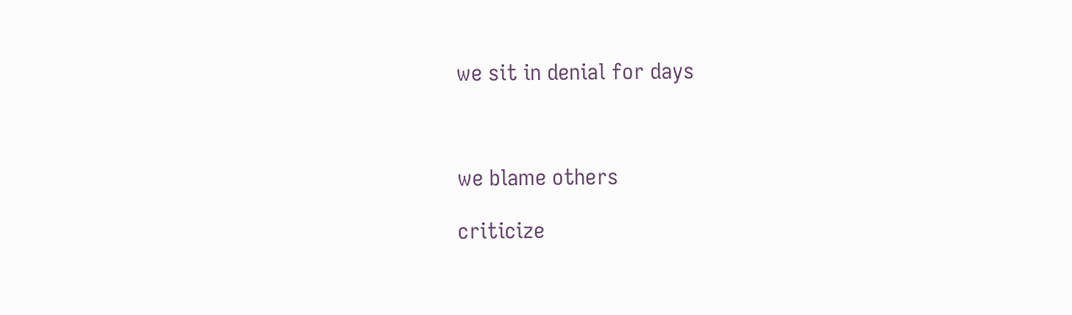we sit in denial for days



we blame others

criticize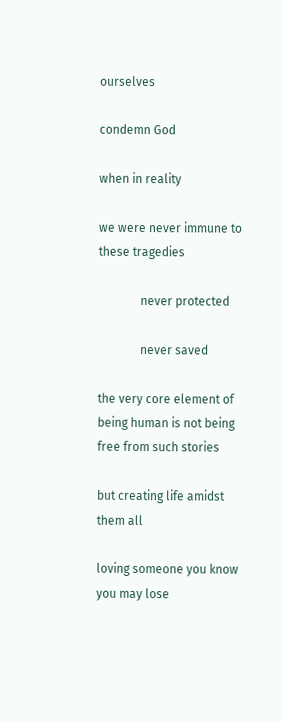ourselves

condemn God

when in reality

we were never immune to these tragedies

              never protected

              never saved

the very core element of being human is not being free from such stories

but creating life amidst them all

loving someone you know you may lose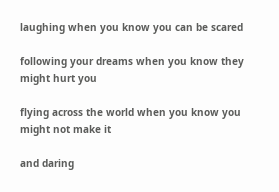laughing when you know you can be scared

following your dreams when you know they might hurt you

flying across the world when you know you might not make it

and daring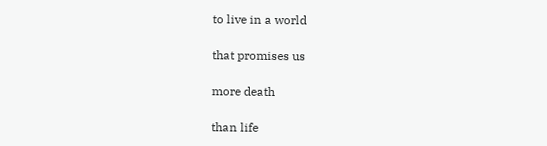to live in a world

that promises us

more death

than life